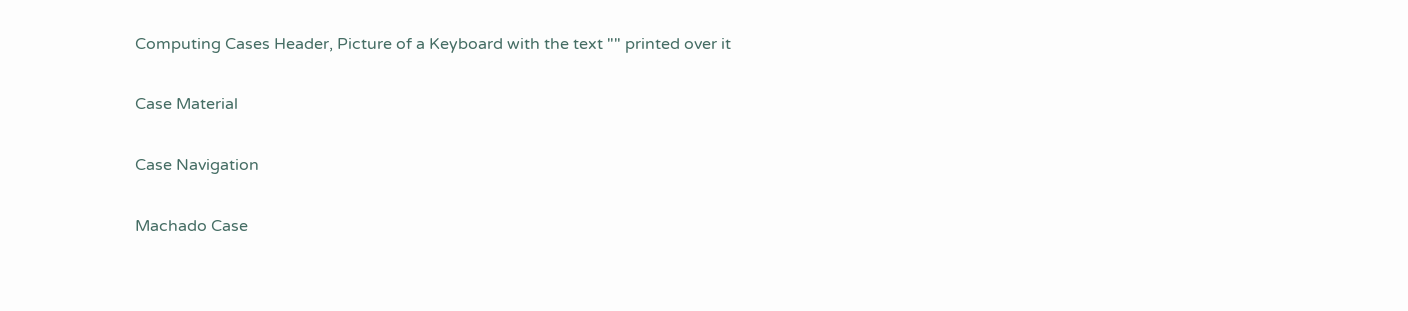Computing Cases Header, Picture of a Keyboard with the text "" printed over it

Case Material

Case Navigation

Machado Case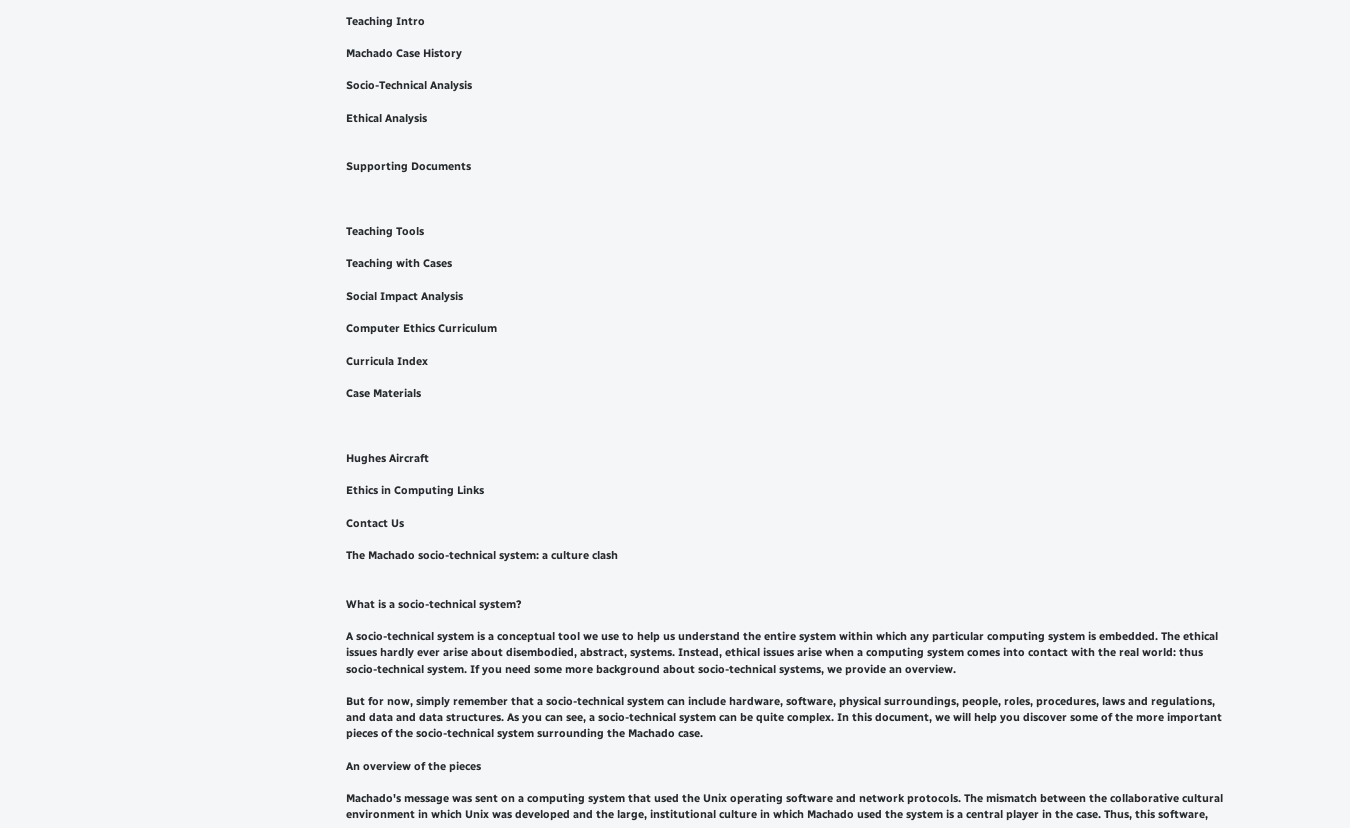Teaching Intro

Machado Case History

Socio-Technical Analysis

Ethical Analysis


Supporting Documents



Teaching Tools

Teaching with Cases

Social Impact Analysis

Computer Ethics Curriculum

Curricula Index

Case Materials



Hughes Aircraft

Ethics in Computing Links

Contact Us

The Machado socio-technical system: a culture clash


What is a socio-technical system?

A socio-technical system is a conceptual tool we use to help us understand the entire system within which any particular computing system is embedded. The ethical issues hardly ever arise about disembodied, abstract, systems. Instead, ethical issues arise when a computing system comes into contact with the real world: thus socio-technical system. If you need some more background about socio-technical systems, we provide an overview.

But for now, simply remember that a socio-technical system can include hardware, software, physical surroundings, people, roles, procedures, laws and regulations, and data and data structures. As you can see, a socio-technical system can be quite complex. In this document, we will help you discover some of the more important pieces of the socio-technical system surrounding the Machado case.

An overview of the pieces

Machado's message was sent on a computing system that used the Unix operating software and network protocols. The mismatch between the collaborative cultural environment in which Unix was developed and the large, institutional culture in which Machado used the system is a central player in the case. Thus, this software,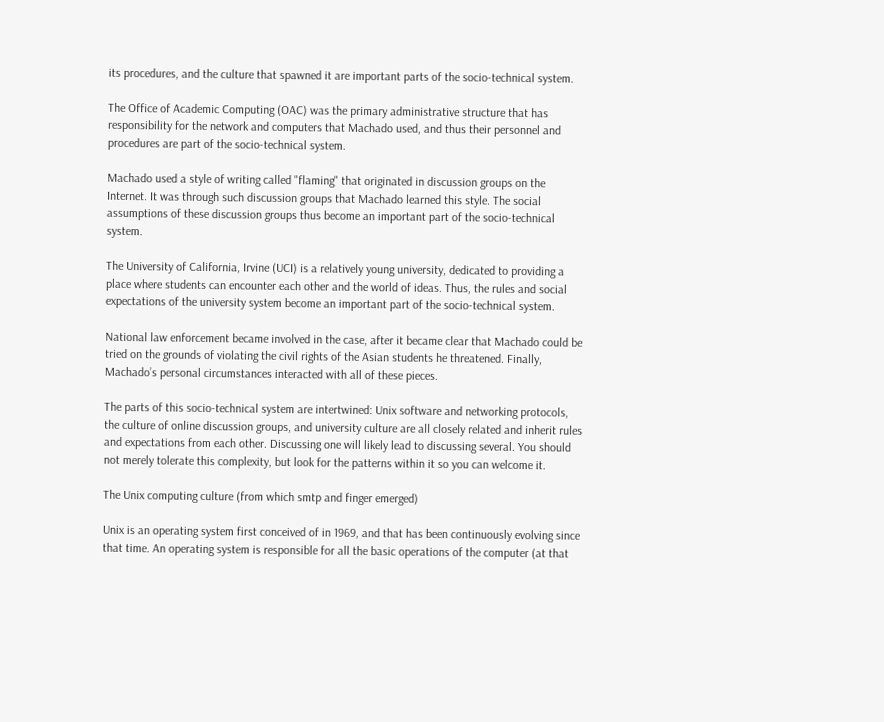its procedures, and the culture that spawned it are important parts of the socio-technical system.

The Office of Academic Computing (OAC) was the primary administrative structure that has responsibility for the network and computers that Machado used, and thus their personnel and procedures are part of the socio-technical system.

Machado used a style of writing called "flaming" that originated in discussion groups on the Internet. It was through such discussion groups that Machado learned this style. The social assumptions of these discussion groups thus become an important part of the socio-technical system.

The University of California, Irvine (UCI) is a relatively young university, dedicated to providing a place where students can encounter each other and the world of ideas. Thus, the rules and social expectations of the university system become an important part of the socio-technical system.

National law enforcement became involved in the case, after it became clear that Machado could be tried on the grounds of violating the civil rights of the Asian students he threatened. Finally, Machado’s personal circumstances interacted with all of these pieces.

The parts of this socio-technical system are intertwined: Unix software and networking protocols, the culture of online discussion groups, and university culture are all closely related and inherit rules and expectations from each other. Discussing one will likely lead to discussing several. You should not merely tolerate this complexity, but look for the patterns within it so you can welcome it.

The Unix computing culture (from which smtp and finger emerged)

Unix is an operating system first conceived of in 1969, and that has been continuously evolving since that time. An operating system is responsible for all the basic operations of the computer (at that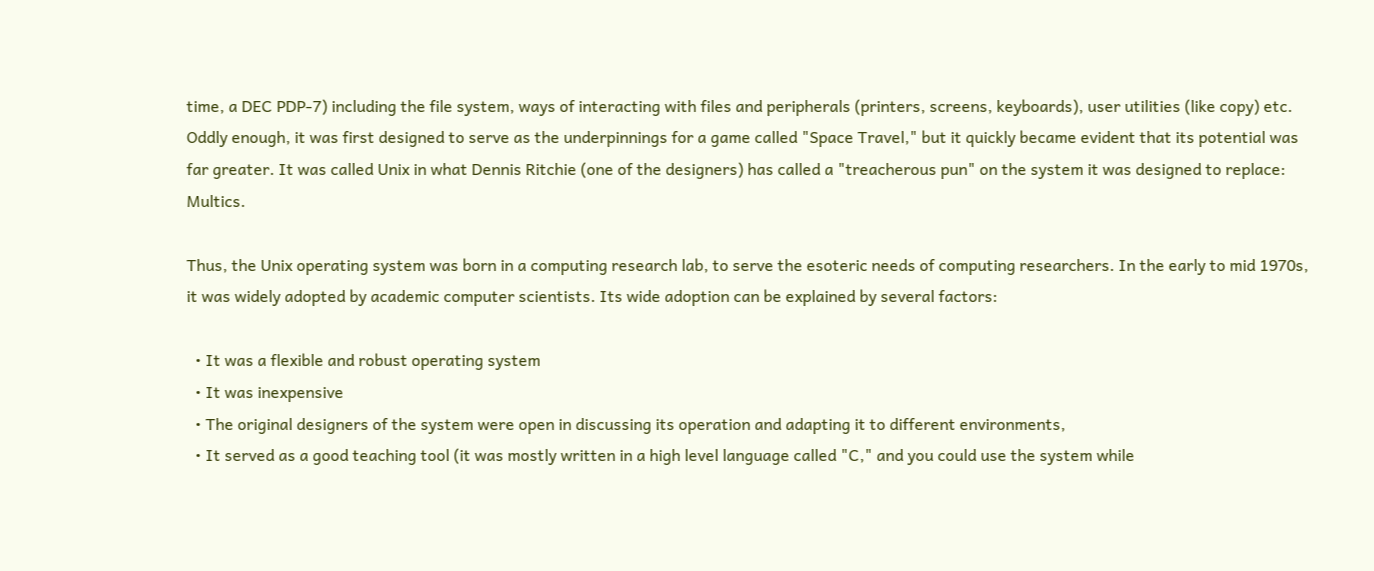time, a DEC PDP-7) including the file system, ways of interacting with files and peripherals (printers, screens, keyboards), user utilities (like copy) etc. Oddly enough, it was first designed to serve as the underpinnings for a game called "Space Travel," but it quickly became evident that its potential was far greater. It was called Unix in what Dennis Ritchie (one of the designers) has called a "treacherous pun" on the system it was designed to replace: Multics.

Thus, the Unix operating system was born in a computing research lab, to serve the esoteric needs of computing researchers. In the early to mid 1970s, it was widely adopted by academic computer scientists. Its wide adoption can be explained by several factors:

  • It was a flexible and robust operating system
  • It was inexpensive
  • The original designers of the system were open in discussing its operation and adapting it to different environments,
  • It served as a good teaching tool (it was mostly written in a high level language called "C," and you could use the system while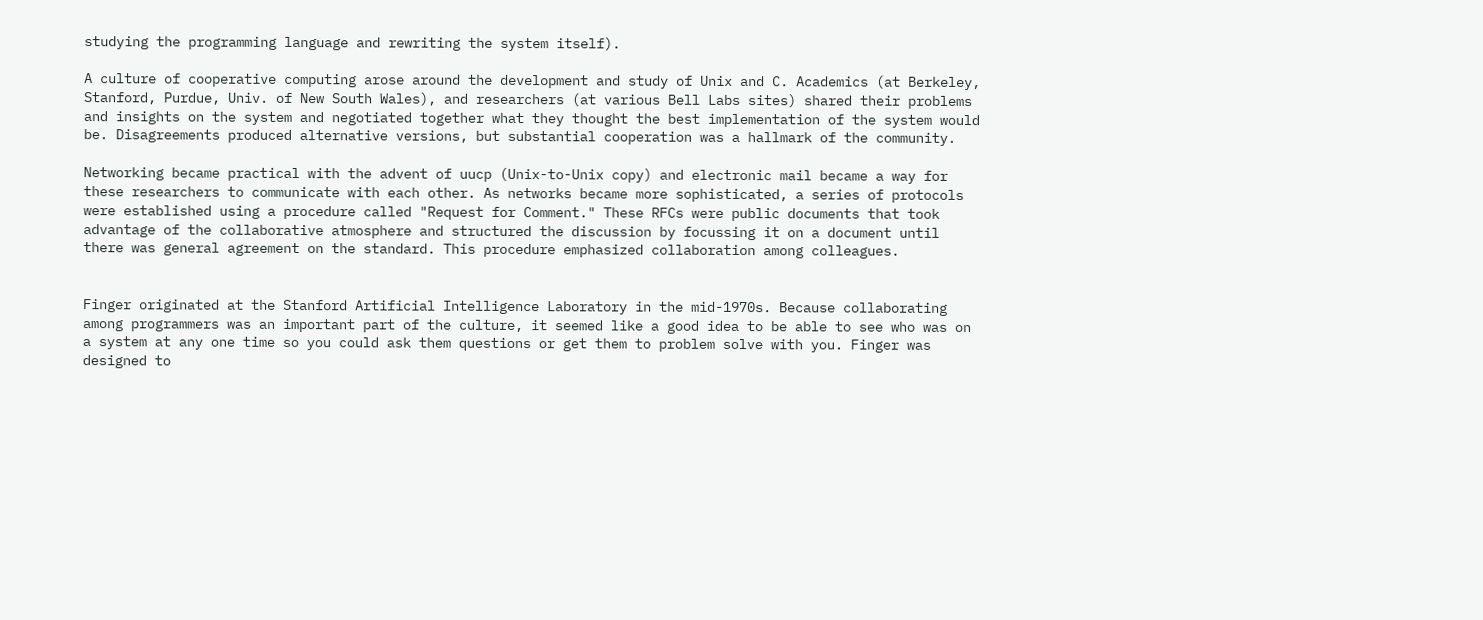studying the programming language and rewriting the system itself).

A culture of cooperative computing arose around the development and study of Unix and C. Academics (at Berkeley, Stanford, Purdue, Univ. of New South Wales), and researchers (at various Bell Labs sites) shared their problems and insights on the system and negotiated together what they thought the best implementation of the system would be. Disagreements produced alternative versions, but substantial cooperation was a hallmark of the community.

Networking became practical with the advent of uucp (Unix-to-Unix copy) and electronic mail became a way for these researchers to communicate with each other. As networks became more sophisticated, a series of protocols were established using a procedure called "Request for Comment." These RFCs were public documents that took advantage of the collaborative atmosphere and structured the discussion by focussing it on a document until there was general agreement on the standard. This procedure emphasized collaboration among colleagues.


Finger originated at the Stanford Artificial Intelligence Laboratory in the mid-1970s. Because collaborating among programmers was an important part of the culture, it seemed like a good idea to be able to see who was on a system at any one time so you could ask them questions or get them to problem solve with you. Finger was designed to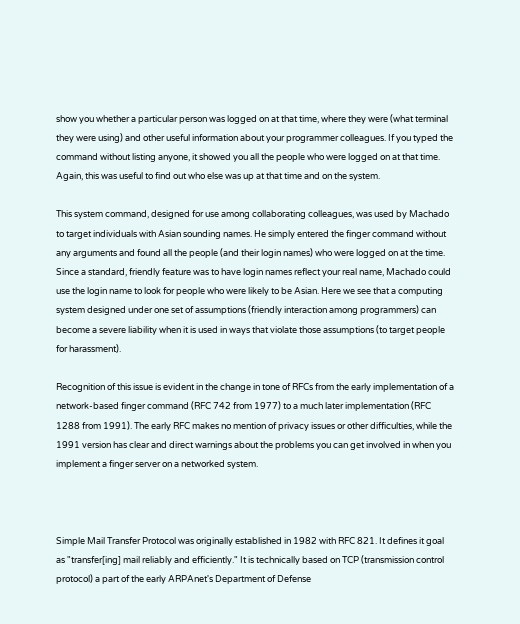show you whether a particular person was logged on at that time, where they were (what terminal they were using) and other useful information about your programmer colleagues. If you typed the command without listing anyone, it showed you all the people who were logged on at that time. Again, this was useful to find out who else was up at that time and on the system.

This system command, designed for use among collaborating colleagues, was used by Machado to target individuals with Asian sounding names. He simply entered the finger command without any arguments and found all the people (and their login names) who were logged on at the time. Since a standard, friendly feature was to have login names reflect your real name, Machado could use the login name to look for people who were likely to be Asian. Here we see that a computing system designed under one set of assumptions (friendly interaction among programmers) can become a severe liability when it is used in ways that violate those assumptions (to target people for harassment).

Recognition of this issue is evident in the change in tone of RFCs from the early implementation of a network-based finger command (RFC 742 from 1977) to a much later implementation (RFC 1288 from 1991). The early RFC makes no mention of privacy issues or other difficulties, while the 1991 version has clear and direct warnings about the problems you can get involved in when you implement a finger server on a networked system.



Simple Mail Transfer Protocol was originally established in 1982 with RFC 821. It defines it goal as "transfer[ing] mail reliably and efficiently." It is technically based on TCP (transmission control protocol) a part of the early ARPAnet's Department of Defense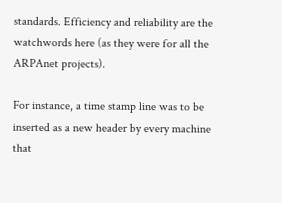standards. Efficiency and reliability are the watchwords here (as they were for all the ARPAnet projects).

For instance, a time stamp line was to be inserted as a new header by every machine that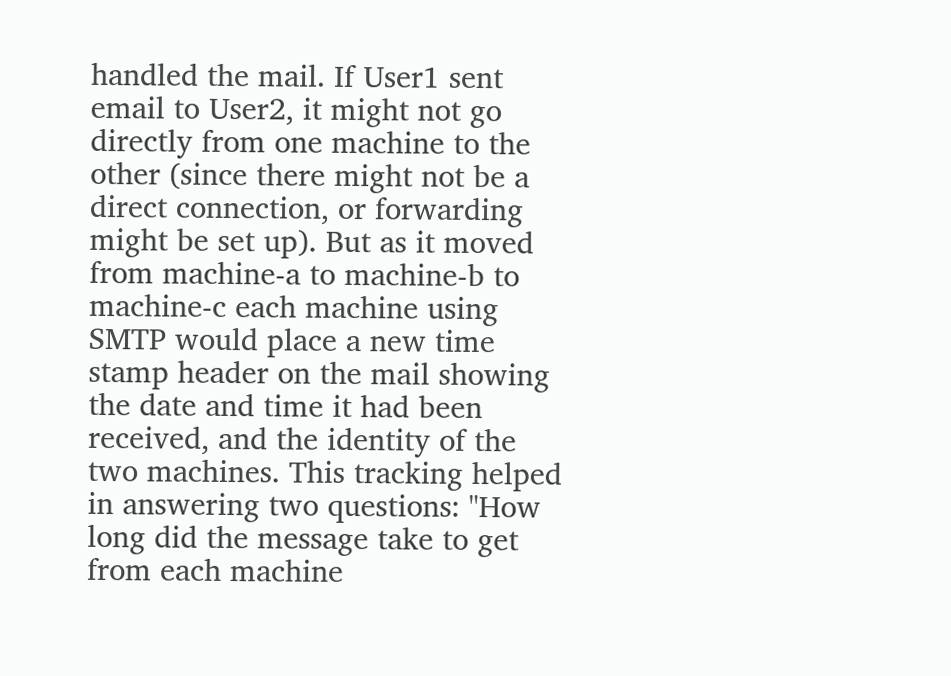handled the mail. If User1 sent email to User2, it might not go directly from one machine to the other (since there might not be a direct connection, or forwarding might be set up). But as it moved from machine-a to machine-b to machine-c each machine using SMTP would place a new time stamp header on the mail showing the date and time it had been received, and the identity of the two machines. This tracking helped in answering two questions: "How long did the message take to get from each machine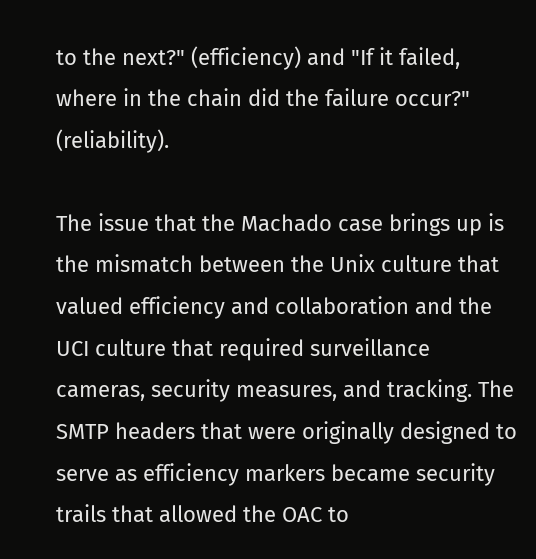to the next?" (efficiency) and "If it failed, where in the chain did the failure occur?" (reliability).

The issue that the Machado case brings up is the mismatch between the Unix culture that valued efficiency and collaboration and the UCI culture that required surveillance cameras, security measures, and tracking. The SMTP headers that were originally designed to serve as efficiency markers became security trails that allowed the OAC to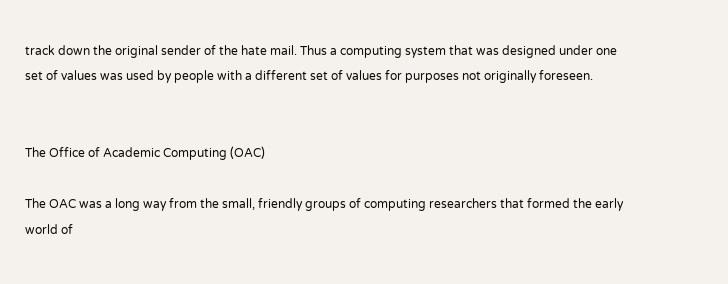track down the original sender of the hate mail. Thus a computing system that was designed under one set of values was used by people with a different set of values for purposes not originally foreseen.


The Office of Academic Computing (OAC)

The OAC was a long way from the small, friendly groups of computing researchers that formed the early world of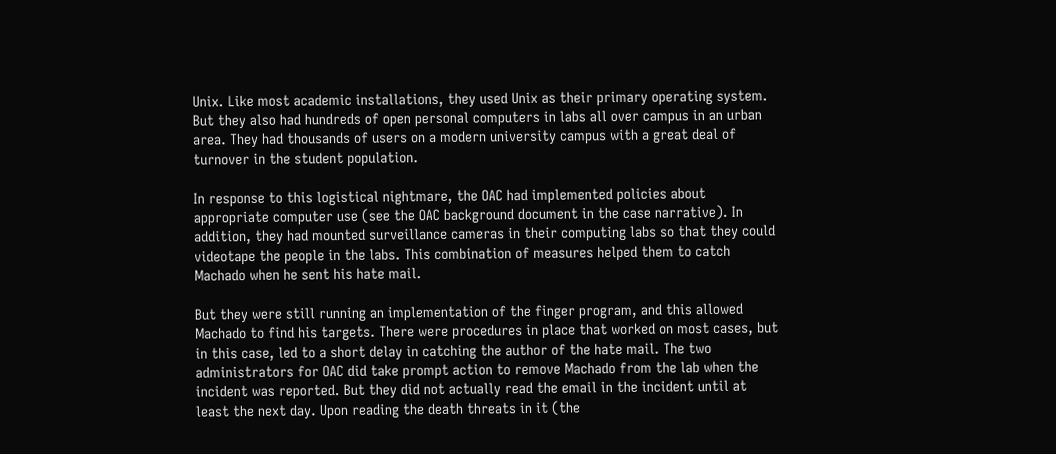Unix. Like most academic installations, they used Unix as their primary operating system. But they also had hundreds of open personal computers in labs all over campus in an urban area. They had thousands of users on a modern university campus with a great deal of turnover in the student population.

In response to this logistical nightmare, the OAC had implemented policies about appropriate computer use (see the OAC background document in the case narrative). In addition, they had mounted surveillance cameras in their computing labs so that they could videotape the people in the labs. This combination of measures helped them to catch Machado when he sent his hate mail.

But they were still running an implementation of the finger program, and this allowed Machado to find his targets. There were procedures in place that worked on most cases, but in this case, led to a short delay in catching the author of the hate mail. The two administrators for OAC did take prompt action to remove Machado from the lab when the incident was reported. But they did not actually read the email in the incident until at least the next day. Upon reading the death threats in it (the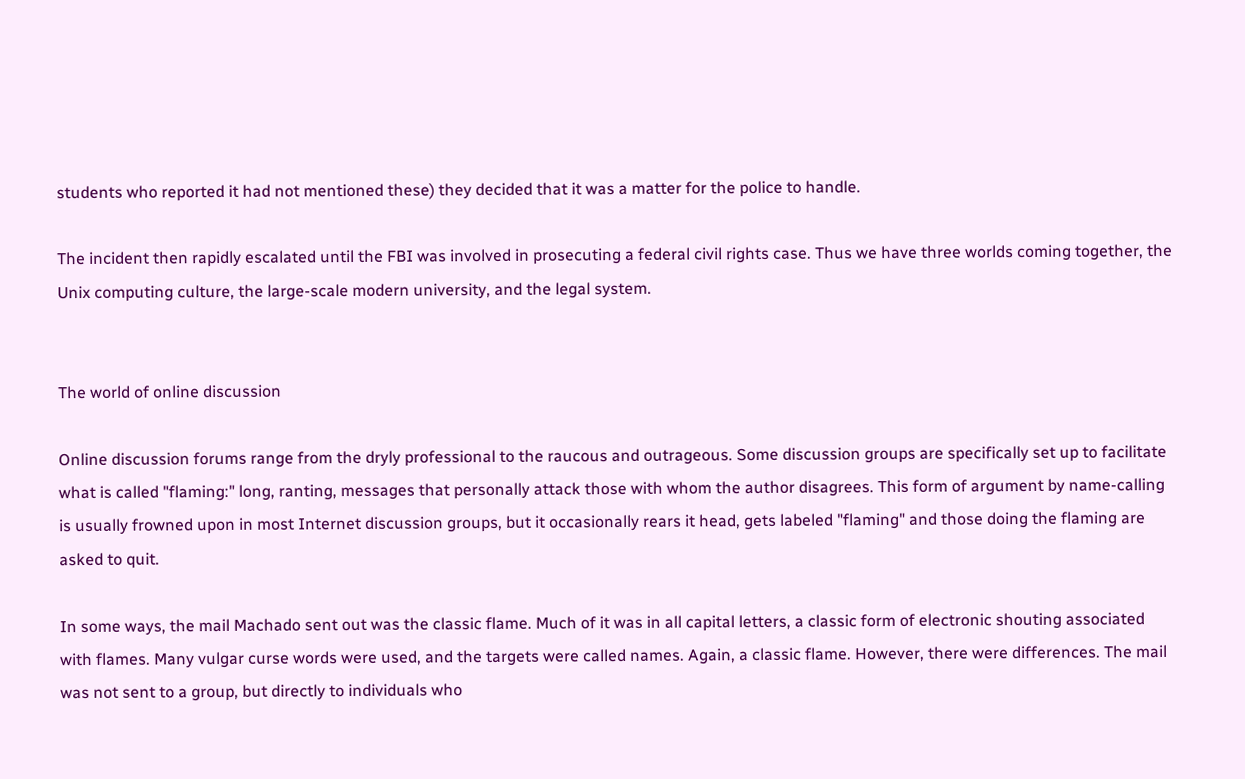students who reported it had not mentioned these) they decided that it was a matter for the police to handle.

The incident then rapidly escalated until the FBI was involved in prosecuting a federal civil rights case. Thus we have three worlds coming together, the Unix computing culture, the large-scale modern university, and the legal system.


The world of online discussion

Online discussion forums range from the dryly professional to the raucous and outrageous. Some discussion groups are specifically set up to facilitate what is called "flaming:" long, ranting, messages that personally attack those with whom the author disagrees. This form of argument by name-calling is usually frowned upon in most Internet discussion groups, but it occasionally rears it head, gets labeled "flaming" and those doing the flaming are asked to quit.

In some ways, the mail Machado sent out was the classic flame. Much of it was in all capital letters, a classic form of electronic shouting associated with flames. Many vulgar curse words were used, and the targets were called names. Again, a classic flame. However, there were differences. The mail was not sent to a group, but directly to individuals who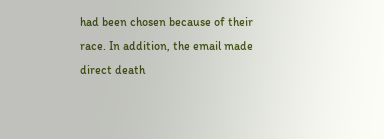had been chosen because of their race. In addition, the email made direct death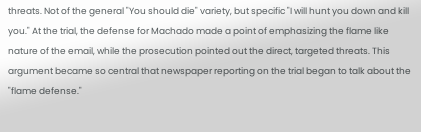threats. Not of the general "You should die" variety, but specific "I will hunt you down and kill you." At the trial, the defense for Machado made a point of emphasizing the flame like nature of the email, while the prosecution pointed out the direct, targeted threats. This argument became so central that newspaper reporting on the trial began to talk about the "flame defense."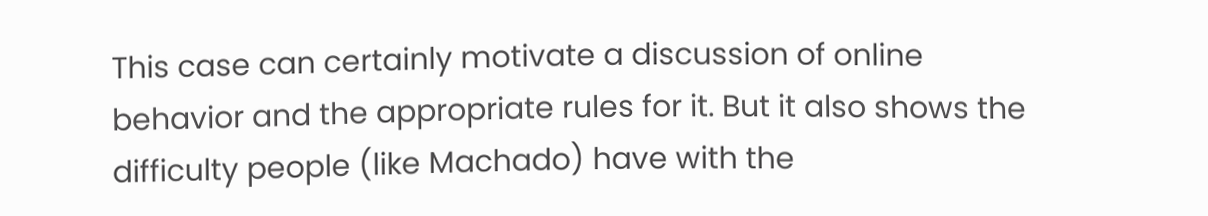This case can certainly motivate a discussion of online behavior and the appropriate rules for it. But it also shows the difficulty people (like Machado) have with the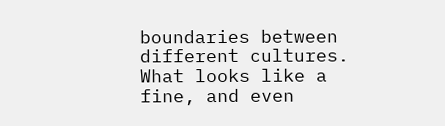boundaries between different cultures. What looks like a fine, and even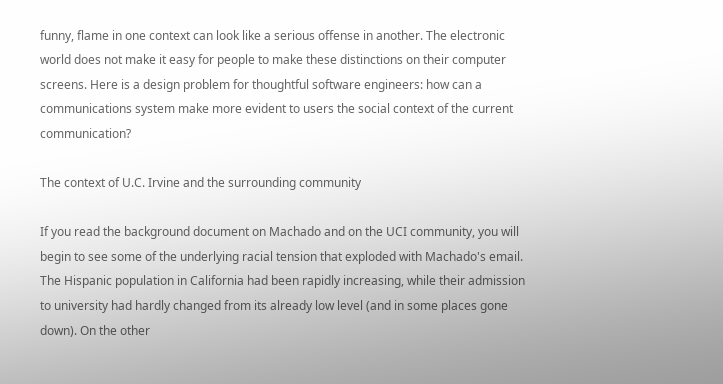funny, flame in one context can look like a serious offense in another. The electronic world does not make it easy for people to make these distinctions on their computer screens. Here is a design problem for thoughtful software engineers: how can a communications system make more evident to users the social context of the current communication?

The context of U.C. Irvine and the surrounding community

If you read the background document on Machado and on the UCI community, you will begin to see some of the underlying racial tension that exploded with Machado's email. The Hispanic population in California had been rapidly increasing, while their admission to university had hardly changed from its already low level (and in some places gone down). On the other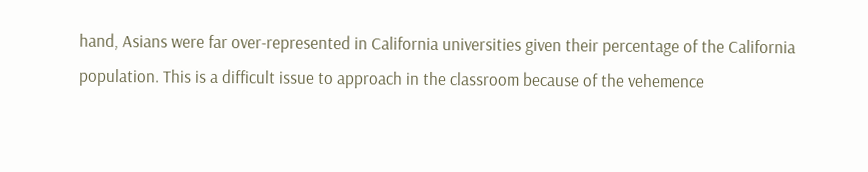hand, Asians were far over-represented in California universities given their percentage of the California population. This is a difficult issue to approach in the classroom because of the vehemence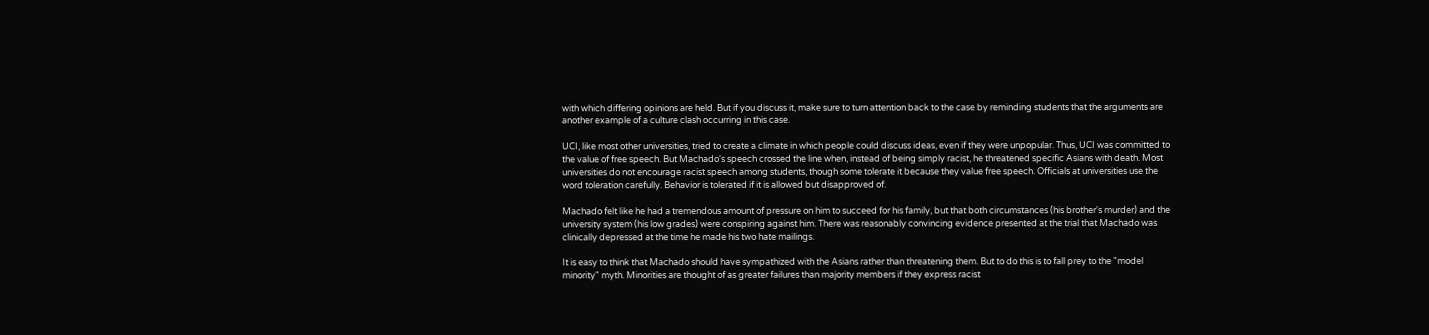with which differing opinions are held. But if you discuss it, make sure to turn attention back to the case by reminding students that the arguments are another example of a culture clash occurring in this case.

UCI, like most other universities, tried to create a climate in which people could discuss ideas, even if they were unpopular. Thus, UCI was committed to the value of free speech. But Machado's speech crossed the line when, instead of being simply racist, he threatened specific Asians with death. Most universities do not encourage racist speech among students, though some tolerate it because they value free speech. Officials at universities use the word toleration carefully. Behavior is tolerated if it is allowed but disapproved of.

Machado felt like he had a tremendous amount of pressure on him to succeed for his family, but that both circumstances (his brother's murder) and the university system (his low grades) were conspiring against him. There was reasonably convincing evidence presented at the trial that Machado was clinically depressed at the time he made his two hate mailings.

It is easy to think that Machado should have sympathized with the Asians rather than threatening them. But to do this is to fall prey to the "model minority" myth. Minorities are thought of as greater failures than majority members if they express racist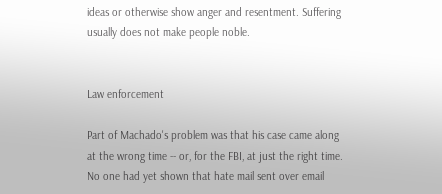ideas or otherwise show anger and resentment. Suffering usually does not make people noble.


Law enforcement

Part of Machado's problem was that his case came along at the wrong time -- or, for the FBI, at just the right time. No one had yet shown that hate mail sent over email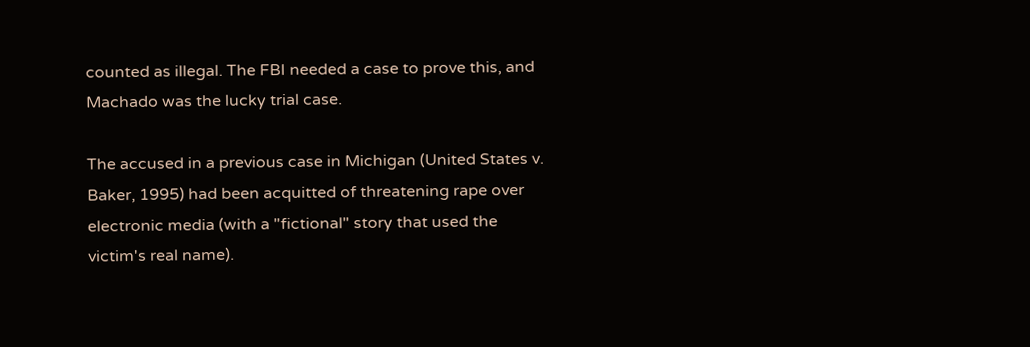counted as illegal. The FBI needed a case to prove this, and Machado was the lucky trial case.

The accused in a previous case in Michigan (United States v. Baker, 1995) had been acquitted of threatening rape over electronic media (with a "fictional" story that used the victim's real name).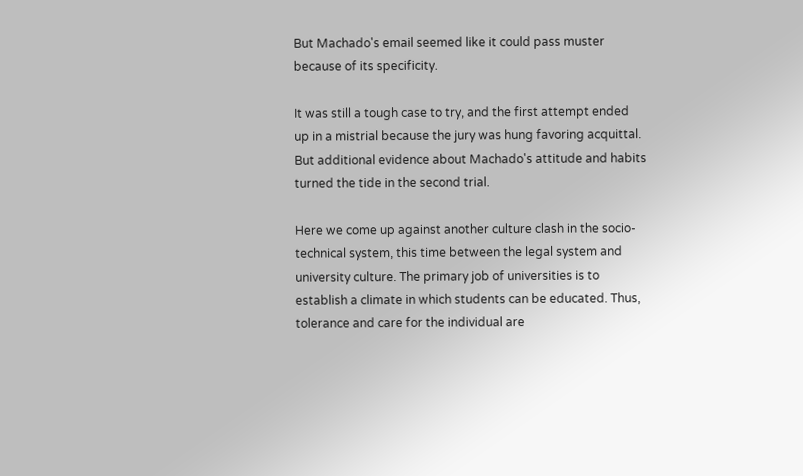But Machado's email seemed like it could pass muster because of its specificity.

It was still a tough case to try, and the first attempt ended up in a mistrial because the jury was hung favoring acquittal. But additional evidence about Machado's attitude and habits turned the tide in the second trial.

Here we come up against another culture clash in the socio-technical system, this time between the legal system and university culture. The primary job of universities is to establish a climate in which students can be educated. Thus, tolerance and care for the individual are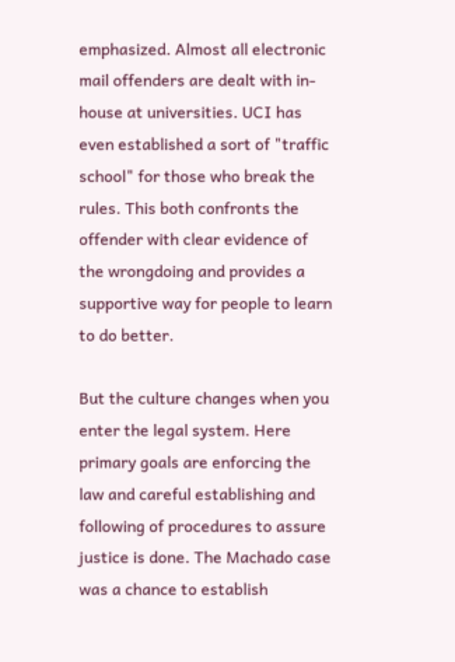emphasized. Almost all electronic mail offenders are dealt with in-house at universities. UCI has even established a sort of "traffic school" for those who break the rules. This both confronts the offender with clear evidence of the wrongdoing and provides a supportive way for people to learn to do better.

But the culture changes when you enter the legal system. Here primary goals are enforcing the law and careful establishing and following of procedures to assure justice is done. The Machado case was a chance to establish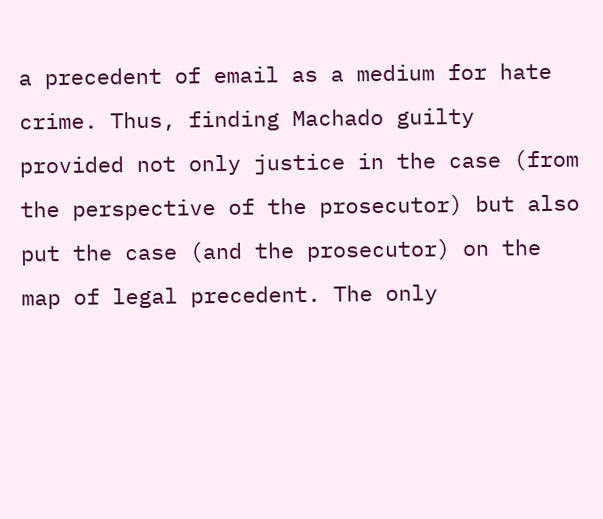a precedent of email as a medium for hate crime. Thus, finding Machado guilty provided not only justice in the case (from the perspective of the prosecutor) but also put the case (and the prosecutor) on the map of legal precedent. The only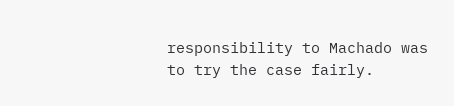responsibility to Machado was to try the case fairly.